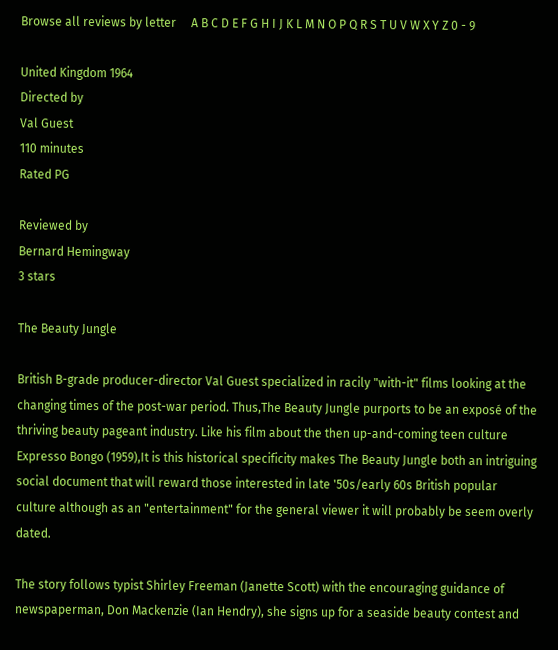Browse all reviews by letter     A B C D E F G H I J K L M N O P Q R S T U V W X Y Z 0 - 9

United Kingdom 1964
Directed by
Val Guest
110 minutes
Rated PG

Reviewed by
Bernard Hemingway
3 stars

The Beauty Jungle

British B-grade producer-director Val Guest specialized in racily "with-it" films looking at the changing times of the post-war period. Thus,The Beauty Jungle purports to be an exposé of the thriving beauty pageant industry. Like his film about the then up-and-coming teen culture Expresso Bongo (1959),It is this historical specificity makes The Beauty Jungle both an intriguing social document that will reward those interested in late '50s/early 60s British popular culture although as an "entertainment" for the general viewer it will probably be seem overly dated.

The story follows typist Shirley Freeman (Janette Scott) with the encouraging guidance of newspaperman, Don Mackenzie (Ian Hendry), she signs up for a seaside beauty contest and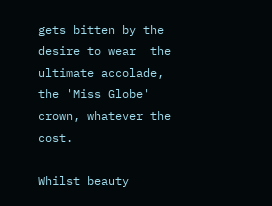gets bitten by the desire to wear  the ultimate accolade, the 'Miss Globe' crown, whatever the cost.

Whilst beauty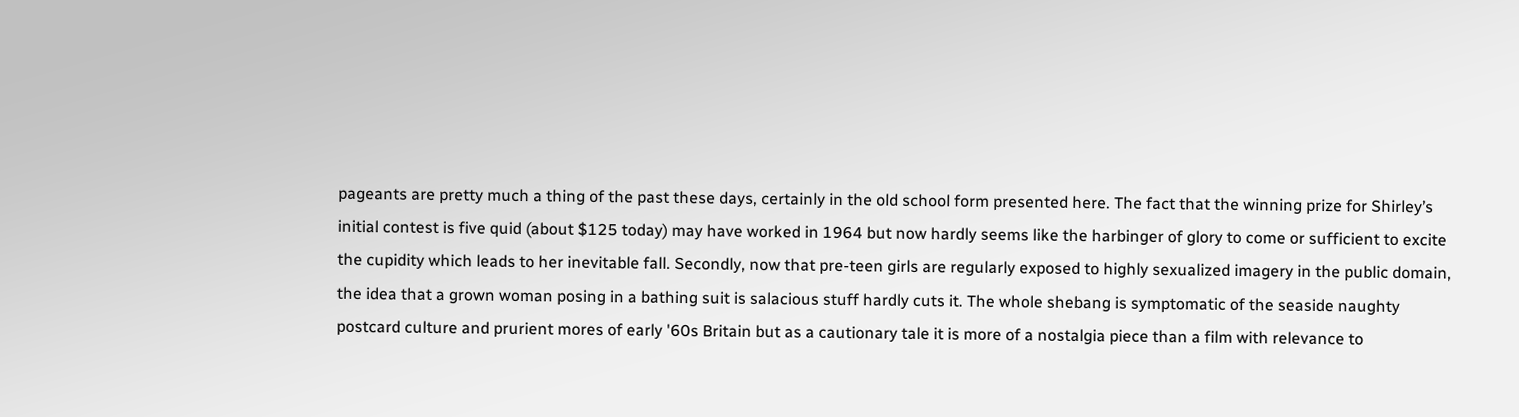pageants are pretty much a thing of the past these days, certainly in the old school form presented here. The fact that the winning prize for Shirley’s initial contest is five quid (about $125 today) may have worked in 1964 but now hardly seems like the harbinger of glory to come or sufficient to excite the cupidity which leads to her inevitable fall. Secondly, now that pre-teen girls are regularly exposed to highly sexualized imagery in the public domain, the idea that a grown woman posing in a bathing suit is salacious stuff hardly cuts it. The whole shebang is symptomatic of the seaside naughty postcard culture and prurient mores of early '60s Britain but as a cautionary tale it is more of a nostalgia piece than a film with relevance to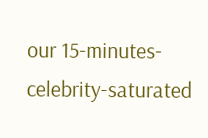our 15-minutes-celebrity-saturated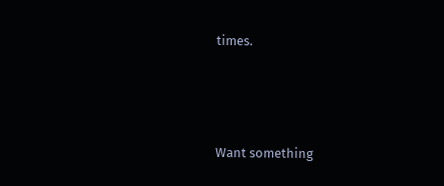times.




Want something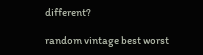different?

random vintage best worst